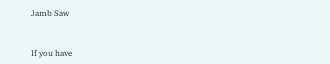Jamb Saw


If you have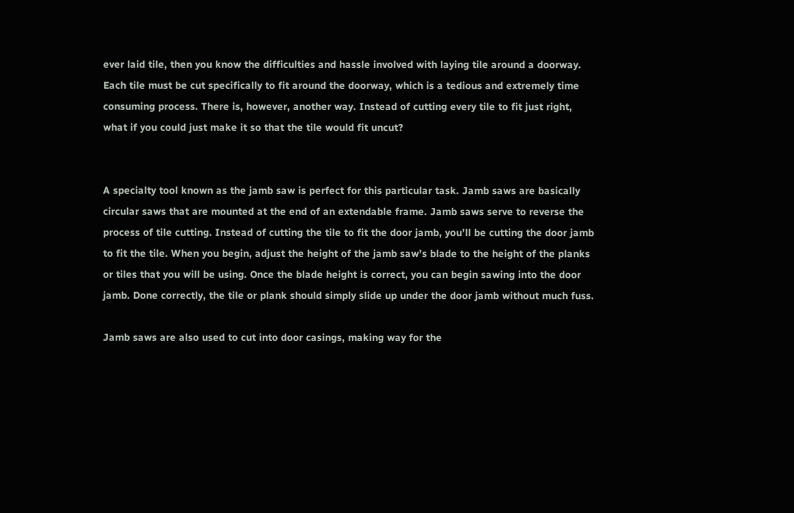ever laid tile, then you know the difficulties and hassle involved with laying tile around a doorway. Each tile must be cut specifically to fit around the doorway, which is a tedious and extremely time consuming process. There is, however, another way. Instead of cutting every tile to fit just right, what if you could just make it so that the tile would fit uncut?


A specialty tool known as the jamb saw is perfect for this particular task. Jamb saws are basically circular saws that are mounted at the end of an extendable frame. Jamb saws serve to reverse the process of tile cutting. Instead of cutting the tile to fit the door jamb, you’ll be cutting the door jamb to fit the tile. When you begin, adjust the height of the jamb saw’s blade to the height of the planks or tiles that you will be using. Once the blade height is correct, you can begin sawing into the door jamb. Done correctly, the tile or plank should simply slide up under the door jamb without much fuss.

Jamb saws are also used to cut into door casings, making way for the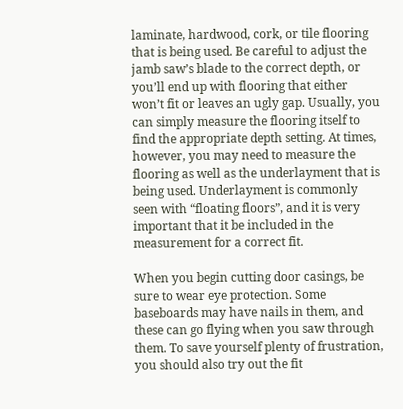laminate, hardwood, cork, or tile flooring that is being used. Be careful to adjust the jamb saw’s blade to the correct depth, or you’ll end up with flooring that either won’t fit or leaves an ugly gap. Usually, you can simply measure the flooring itself to find the appropriate depth setting. At times, however, you may need to measure the flooring as well as the underlayment that is being used. Underlayment is commonly seen with “floating floors”, and it is very important that it be included in the measurement for a correct fit.

When you begin cutting door casings, be sure to wear eye protection. Some baseboards may have nails in them, and these can go flying when you saw through them. To save yourself plenty of frustration, you should also try out the fit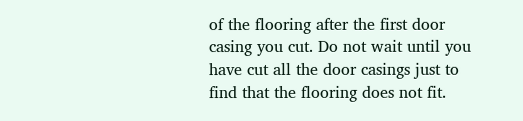of the flooring after the first door casing you cut. Do not wait until you have cut all the door casings just to find that the flooring does not fit.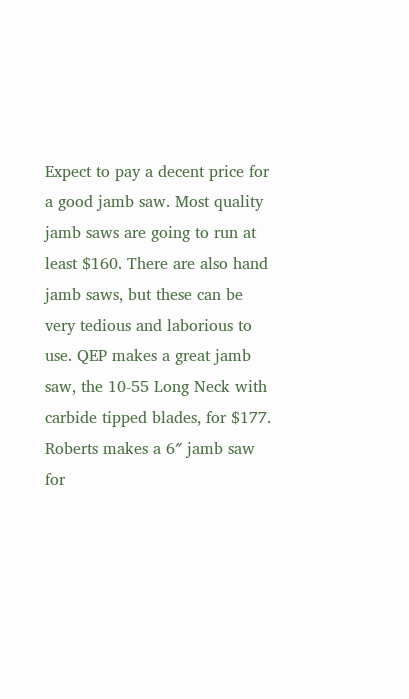Expect to pay a decent price for a good jamb saw. Most quality jamb saws are going to run at least $160. There are also hand jamb saws, but these can be very tedious and laborious to use. QEP makes a great jamb saw, the 10-55 Long Neck with carbide tipped blades, for $177. Roberts makes a 6″ jamb saw for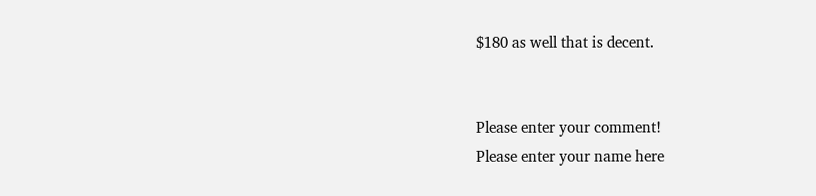$180 as well that is decent.


Please enter your comment!
Please enter your name here